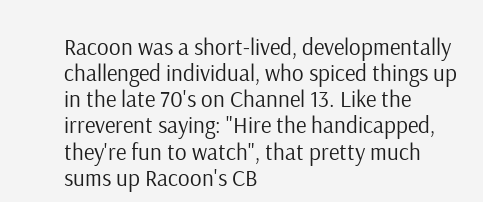Racoon was a short-lived, developmentally challenged individual, who spiced things up in the late 70's on Channel 13. Like the irreverent saying: "Hire the handicapped, they're fun to watch", that pretty much sums up Racoon's CB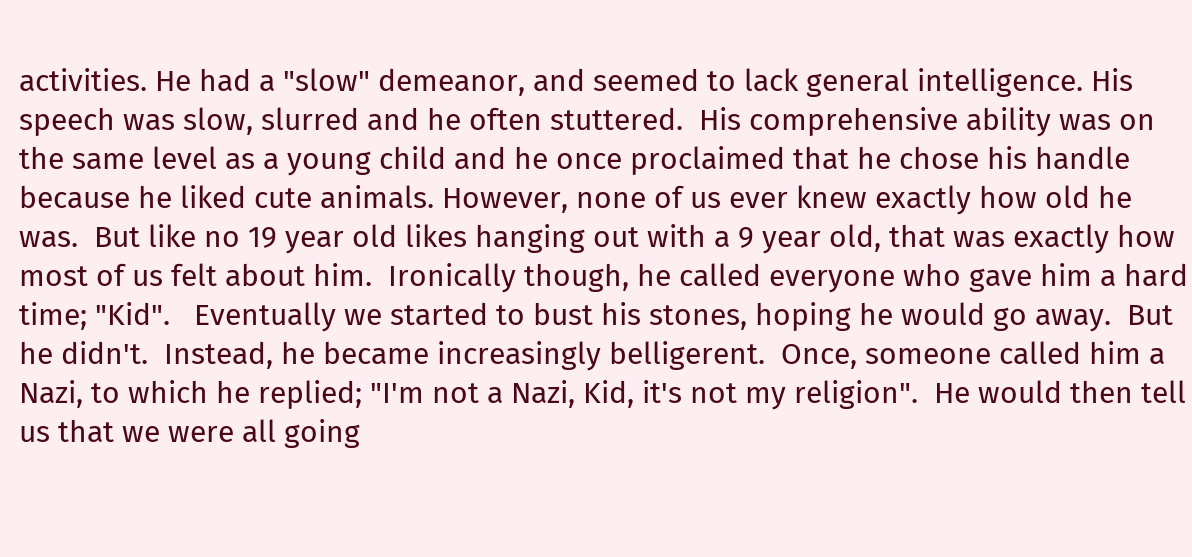activities. He had a "slow" demeanor, and seemed to lack general intelligence. His speech was slow, slurred and he often stuttered.  His comprehensive ability was on the same level as a young child and he once proclaimed that he chose his handle because he liked cute animals. However, none of us ever knew exactly how old he was.  But like no 19 year old likes hanging out with a 9 year old, that was exactly how most of us felt about him.  Ironically though, he called everyone who gave him a hard time; "Kid".   Eventually we started to bust his stones, hoping he would go away.  But he didn't.  Instead, he became increasingly belligerent.  Once, someone called him a Nazi, to which he replied; "I'm not a Nazi, Kid, it's not my religion".  He would then tell us that we were all going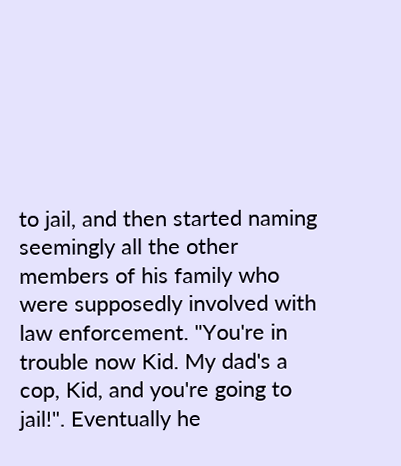to jail, and then started naming seemingly all the other members of his family who were supposedly involved with law enforcement. "You're in trouble now Kid. My dad's a cop, Kid, and you're going to jail!". Eventually he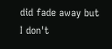did fade away but I don't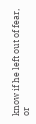know if he left out of fear, or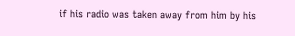if his radio was taken away from him by his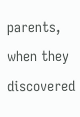parents, when they discovered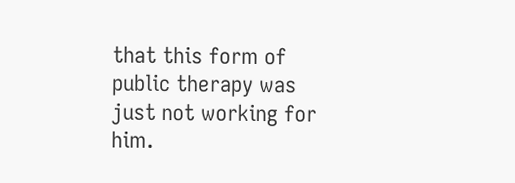that this form of public therapy was just not working for him.